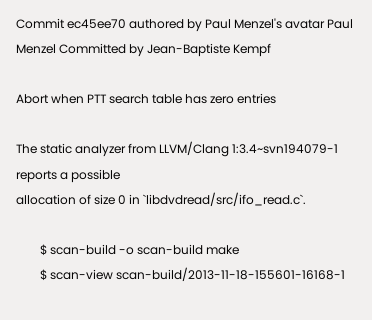Commit ec45ee70 authored by Paul Menzel's avatar Paul Menzel Committed by Jean-Baptiste Kempf

Abort when PTT search table has zero entries

The static analyzer from LLVM/Clang 1:3.4~svn194079-1 reports a possible
allocation of size 0 in `libdvdread/src/ifo_read.c`.

        $ scan-build -o scan-build make
        $ scan-view scan-build/2013-11-18-155601-16168-1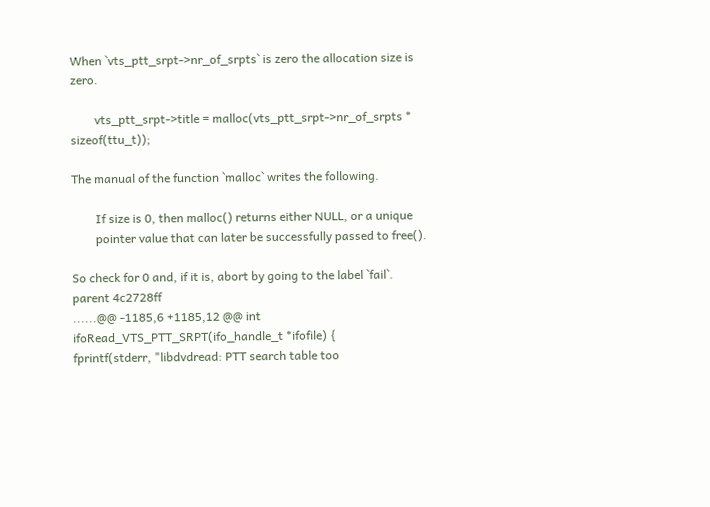When `vts_ptt_srpt->nr_of_srpts` is zero the allocation size is zero.

        vts_ptt_srpt->title = malloc(vts_ptt_srpt->nr_of_srpts * sizeof(ttu_t));

The manual of the function `malloc` writes the following.

        If size is 0, then malloc() returns either NULL, or a unique
        pointer value that can later be successfully passed to free().

So check for 0 and, if it is, abort by going to the label `fail`.
parent 4c2728ff
......@@ -1185,6 +1185,12 @@ int ifoRead_VTS_PTT_SRPT(ifo_handle_t *ifofile) {
fprintf(stderr, "libdvdread: PTT search table too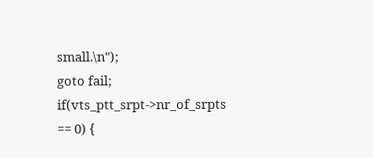small.\n");
goto fail;
if(vts_ptt_srpt->nr_of_srpts == 0) {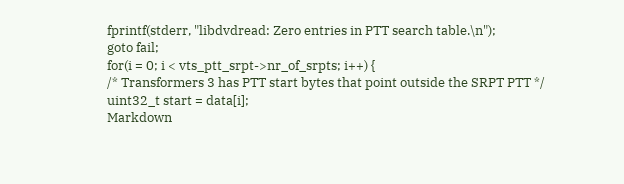fprintf(stderr, "libdvdread: Zero entries in PTT search table.\n");
goto fail;
for(i = 0; i < vts_ptt_srpt->nr_of_srpts; i++) {
/* Transformers 3 has PTT start bytes that point outside the SRPT PTT */
uint32_t start = data[i];
Markdown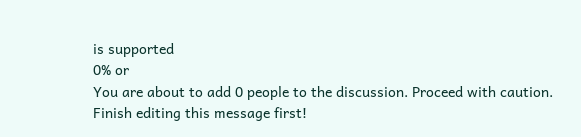is supported
0% or
You are about to add 0 people to the discussion. Proceed with caution.
Finish editing this message first!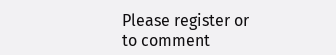Please register or to comment